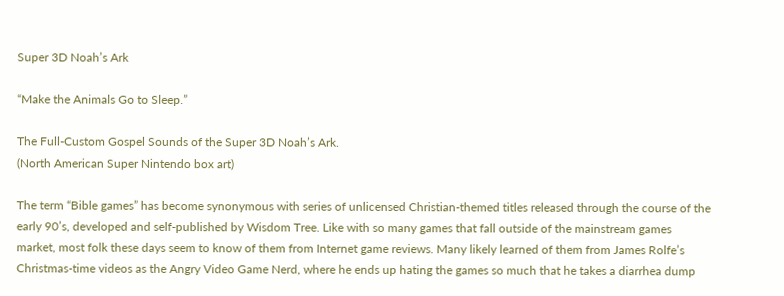Super 3D Noah’s Ark

“Make the Animals Go to Sleep.”

The Full-Custom Gospel Sounds of the Super 3D Noah’s Ark.
(North American Super Nintendo box art)

The term “Bible games” has become synonymous with series of unlicensed Christian-themed titles released through the course of the early 90’s, developed and self-published by Wisdom Tree. Like with so many games that fall outside of the mainstream games market, most folk these days seem to know of them from Internet game reviews. Many likely learned of them from James Rolfe’s Christmas-time videos as the Angry Video Game Nerd, where he ends up hating the games so much that he takes a diarrhea dump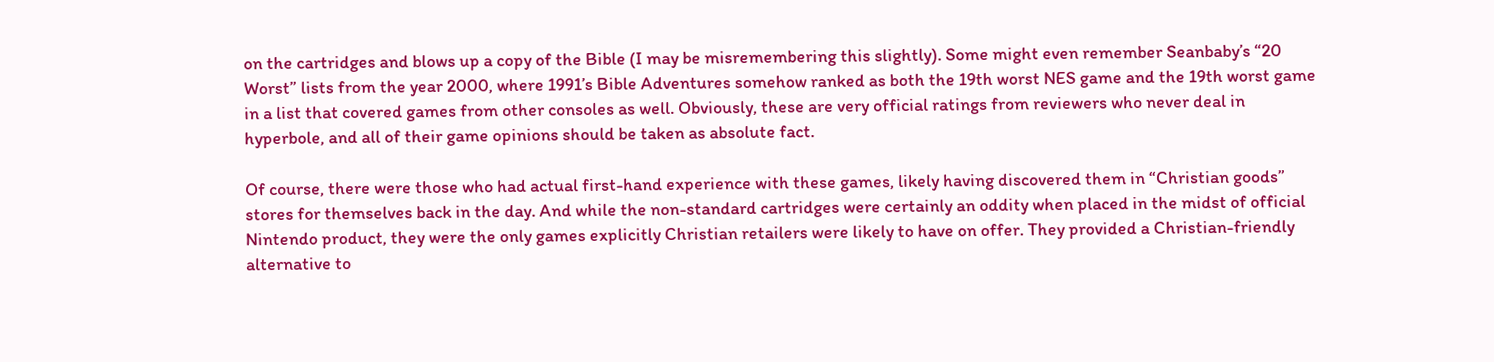on the cartridges and blows up a copy of the Bible (I may be misremembering this slightly). Some might even remember Seanbaby’s “20 Worst” lists from the year 2000, where 1991’s Bible Adventures somehow ranked as both the 19th worst NES game and the 19th worst game in a list that covered games from other consoles as well. Obviously, these are very official ratings from reviewers who never deal in hyperbole, and all of their game opinions should be taken as absolute fact.

Of course, there were those who had actual first-hand experience with these games, likely having discovered them in “Christian goods” stores for themselves back in the day. And while the non-standard cartridges were certainly an oddity when placed in the midst of official Nintendo product, they were the only games explicitly Christian retailers were likely to have on offer. They provided a Christian-friendly alternative to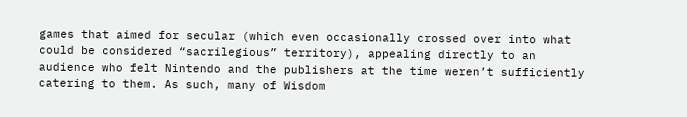games that aimed for secular (which even occasionally crossed over into what could be considered “sacrilegious” territory), appealing directly to an audience who felt Nintendo and the publishers at the time weren’t sufficiently catering to them. As such, many of Wisdom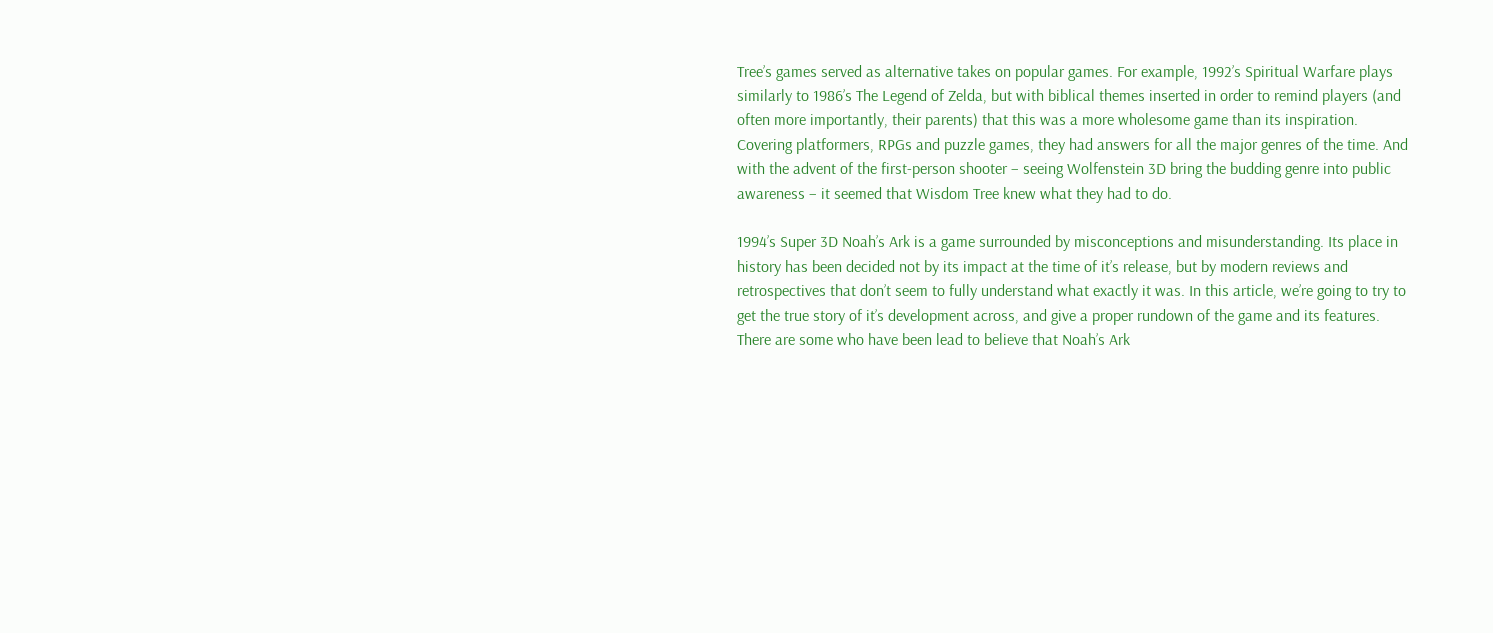Tree’s games served as alternative takes on popular games. For example, 1992’s Spiritual Warfare plays similarly to 1986’s The Legend of Zelda, but with biblical themes inserted in order to remind players (and often more importantly, their parents) that this was a more wholesome game than its inspiration. Covering platformers, RPGs and puzzle games, they had answers for all the major genres of the time. And with the advent of the first-person shooter – seeing Wolfenstein 3D bring the budding genre into public awareness – it seemed that Wisdom Tree knew what they had to do.

1994’s Super 3D Noah’s Ark is a game surrounded by misconceptions and misunderstanding. Its place in history has been decided not by its impact at the time of it’s release, but by modern reviews and retrospectives that don’t seem to fully understand what exactly it was. In this article, we’re going to try to get the true story of it’s development across, and give a proper rundown of the game and its features. There are some who have been lead to believe that Noah’s Ark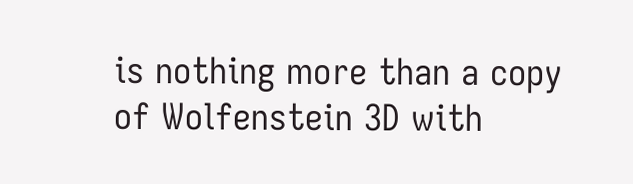is nothing more than a copy of Wolfenstein 3D with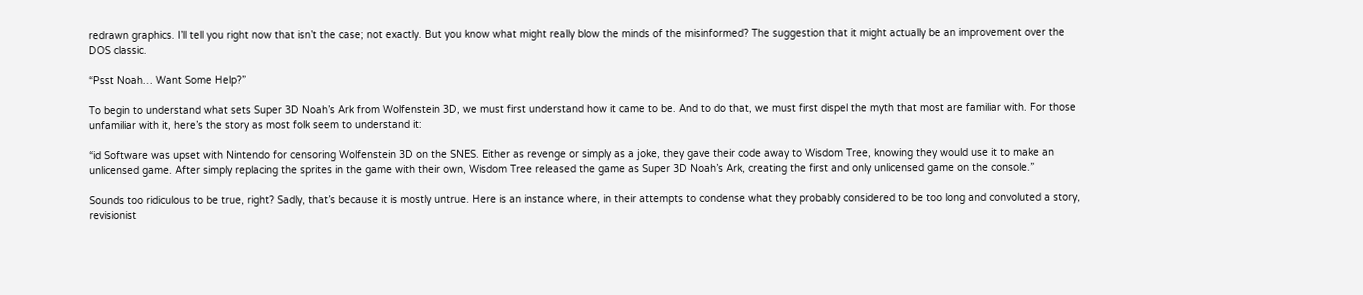redrawn graphics. I’ll tell you right now that isn’t the case; not exactly. But you know what might really blow the minds of the misinformed? The suggestion that it might actually be an improvement over the DOS classic.

“Psst Noah… Want Some Help?”

To begin to understand what sets Super 3D Noah’s Ark from Wolfenstein 3D, we must first understand how it came to be. And to do that, we must first dispel the myth that most are familiar with. For those unfamiliar with it, here’s the story as most folk seem to understand it:

“id Software was upset with Nintendo for censoring Wolfenstein 3D on the SNES. Either as revenge or simply as a joke, they gave their code away to Wisdom Tree, knowing they would use it to make an unlicensed game. After simply replacing the sprites in the game with their own, Wisdom Tree released the game as Super 3D Noah’s Ark, creating the first and only unlicensed game on the console.”

Sounds too ridiculous to be true, right? Sadly, that’s because it is mostly untrue. Here is an instance where, in their attempts to condense what they probably considered to be too long and convoluted a story, revisionist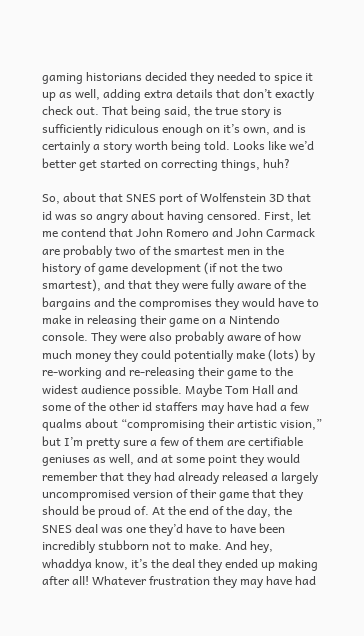gaming historians decided they needed to spice it up as well, adding extra details that don’t exactly check out. That being said, the true story is sufficiently ridiculous enough on it’s own, and is certainly a story worth being told. Looks like we’d better get started on correcting things, huh?

So, about that SNES port of Wolfenstein 3D that id was so angry about having censored. First, let me contend that John Romero and John Carmack are probably two of the smartest men in the history of game development (if not the two smartest), and that they were fully aware of the bargains and the compromises they would have to make in releasing their game on a Nintendo console. They were also probably aware of how much money they could potentially make (lots) by re-working and re-releasing their game to the widest audience possible. Maybe Tom Hall and some of the other id staffers may have had a few qualms about “compromising their artistic vision,” but I’m pretty sure a few of them are certifiable geniuses as well, and at some point they would remember that they had already released a largely uncompromised version of their game that they should be proud of. At the end of the day, the SNES deal was one they’d have to have been incredibly stubborn not to make. And hey, whaddya know, it’s the deal they ended up making after all! Whatever frustration they may have had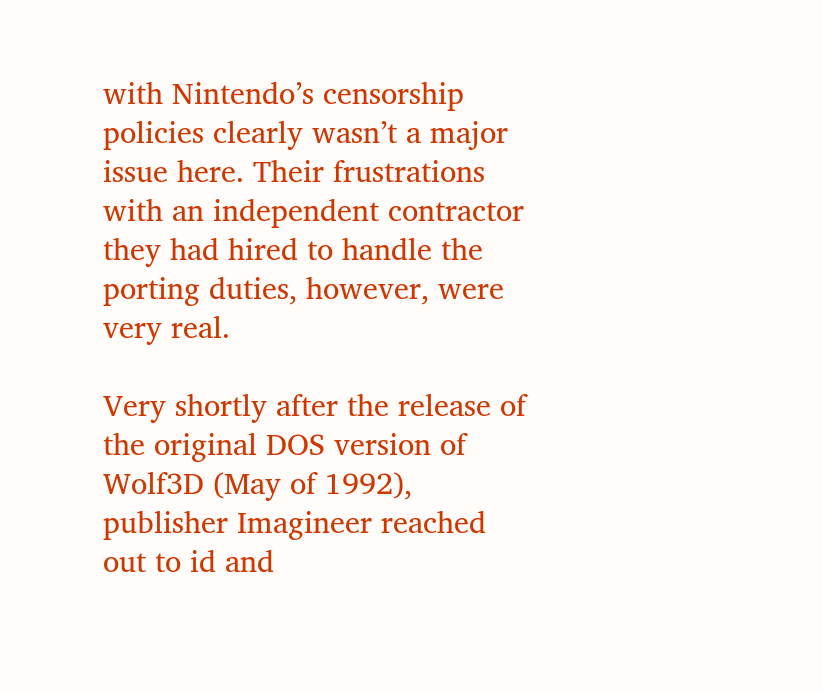with Nintendo’s censorship policies clearly wasn’t a major issue here. Their frustrations with an independent contractor they had hired to handle the porting duties, however, were very real.

Very shortly after the release of the original DOS version of Wolf3D (May of 1992), publisher Imagineer reached out to id and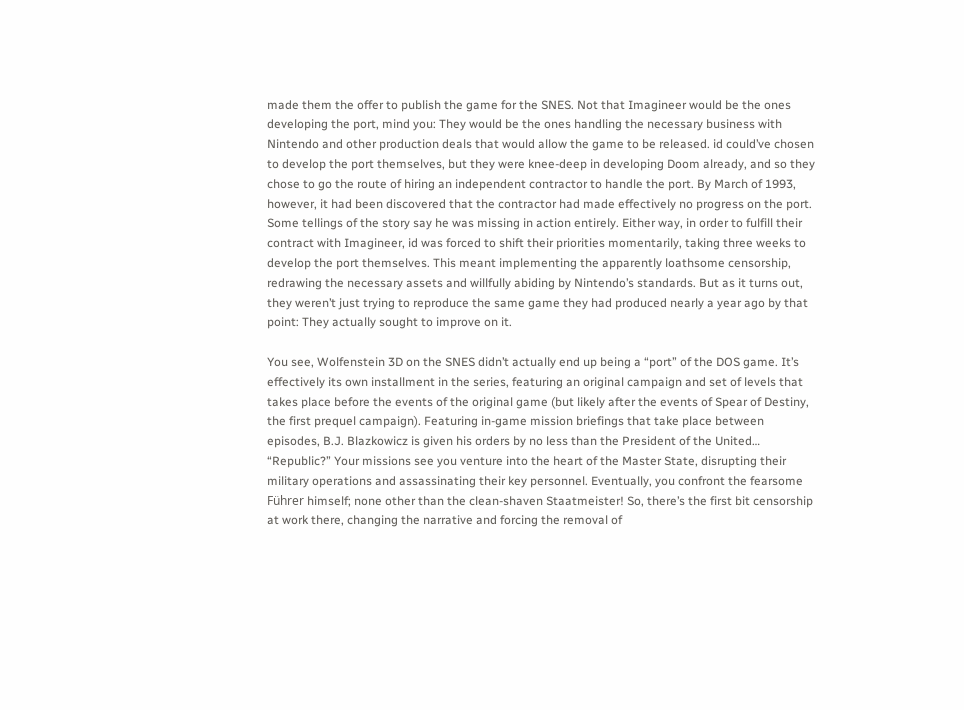made them the offer to publish the game for the SNES. Not that Imagineer would be the ones developing the port, mind you: They would be the ones handling the necessary business with Nintendo and other production deals that would allow the game to be released. id could’ve chosen to develop the port themselves, but they were knee-deep in developing Doom already, and so they chose to go the route of hiring an independent contractor to handle the port. By March of 1993, however, it had been discovered that the contractor had made effectively no progress on the port. Some tellings of the story say he was missing in action entirely. Either way, in order to fulfill their contract with Imagineer, id was forced to shift their priorities momentarily, taking three weeks to develop the port themselves. This meant implementing the apparently loathsome censorship, redrawing the necessary assets and willfully abiding by Nintendo’s standards. But as it turns out, they weren’t just trying to reproduce the same game they had produced nearly a year ago by that point: They actually sought to improve on it.

You see, Wolfenstein 3D on the SNES didn’t actually end up being a “port” of the DOS game. It’s effectively its own installment in the series, featuring an original campaign and set of levels that takes place before the events of the original game (but likely after the events of Spear of Destiny, the first prequel campaign). Featuring in-game mission briefings that take place between episodes, B.J. Blazkowicz is given his orders by no less than the President of the United… “Republic?” Your missions see you venture into the heart of the Master State, disrupting their military operations and assassinating their key personnel. Eventually, you confront the fearsome Führer himself; none other than the clean-shaven Staatmeister! So, there’s the first bit censorship at work there, changing the narrative and forcing the removal of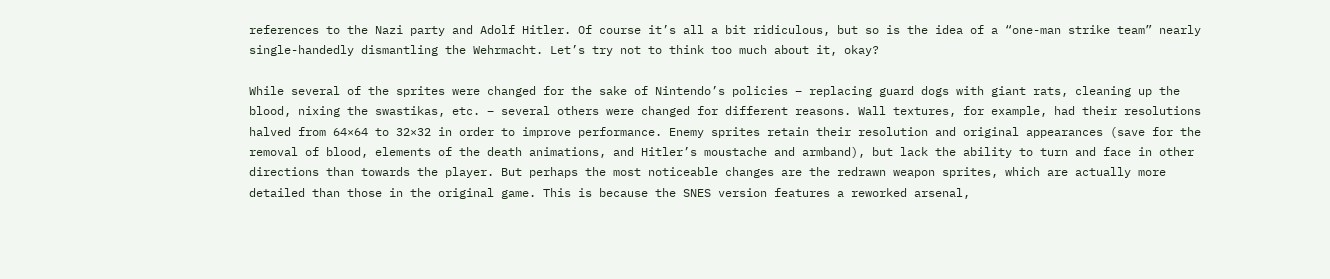references to the Nazi party and Adolf Hitler. Of course it’s all a bit ridiculous, but so is the idea of a “one-man strike team” nearly single-handedly dismantling the Wehrmacht. Let’s try not to think too much about it, okay?

While several of the sprites were changed for the sake of Nintendo’s policies – replacing guard dogs with giant rats, cleaning up the blood, nixing the swastikas, etc. – several others were changed for different reasons. Wall textures, for example, had their resolutions halved from 64×64 to 32×32 in order to improve performance. Enemy sprites retain their resolution and original appearances (save for the removal of blood, elements of the death animations, and Hitler’s moustache and armband), but lack the ability to turn and face in other directions than towards the player. But perhaps the most noticeable changes are the redrawn weapon sprites, which are actually more detailed than those in the original game. This is because the SNES version features a reworked arsenal,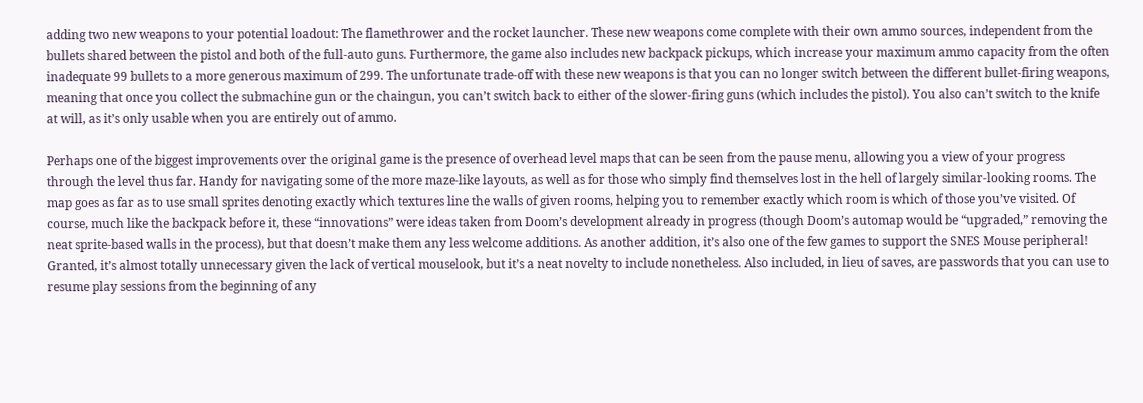adding two new weapons to your potential loadout: The flamethrower and the rocket launcher. These new weapons come complete with their own ammo sources, independent from the bullets shared between the pistol and both of the full-auto guns. Furthermore, the game also includes new backpack pickups, which increase your maximum ammo capacity from the often inadequate 99 bullets to a more generous maximum of 299. The unfortunate trade-off with these new weapons is that you can no longer switch between the different bullet-firing weapons, meaning that once you collect the submachine gun or the chaingun, you can’t switch back to either of the slower-firing guns (which includes the pistol). You also can’t switch to the knife at will, as it’s only usable when you are entirely out of ammo.

Perhaps one of the biggest improvements over the original game is the presence of overhead level maps that can be seen from the pause menu, allowing you a view of your progress through the level thus far. Handy for navigating some of the more maze-like layouts, as well as for those who simply find themselves lost in the hell of largely similar-looking rooms. The map goes as far as to use small sprites denoting exactly which textures line the walls of given rooms, helping you to remember exactly which room is which of those you’ve visited. Of course, much like the backpack before it, these “innovations” were ideas taken from Doom’s development already in progress (though Doom’s automap would be “upgraded,” removing the neat sprite-based walls in the process), but that doesn’t make them any less welcome additions. As another addition, it’s also one of the few games to support the SNES Mouse peripheral! Granted, it’s almost totally unnecessary given the lack of vertical mouselook, but it’s a neat novelty to include nonetheless. Also included, in lieu of saves, are passwords that you can use to resume play sessions from the beginning of any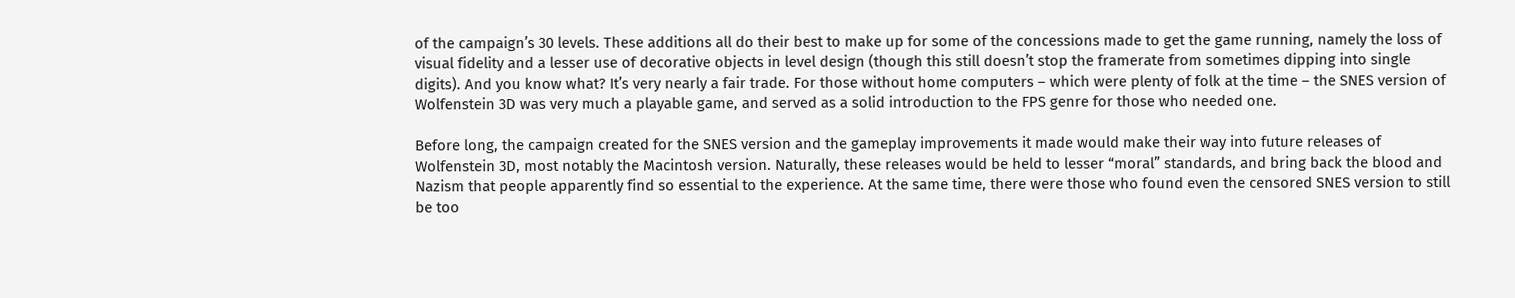of the campaign’s 30 levels. These additions all do their best to make up for some of the concessions made to get the game running, namely the loss of visual fidelity and a lesser use of decorative objects in level design (though this still doesn’t stop the framerate from sometimes dipping into single digits). And you know what? It’s very nearly a fair trade. For those without home computers – which were plenty of folk at the time – the SNES version of Wolfenstein 3D was very much a playable game, and served as a solid introduction to the FPS genre for those who needed one.

Before long, the campaign created for the SNES version and the gameplay improvements it made would make their way into future releases of Wolfenstein 3D, most notably the Macintosh version. Naturally, these releases would be held to lesser “moral” standards, and bring back the blood and Nazism that people apparently find so essential to the experience. At the same time, there were those who found even the censored SNES version to still be too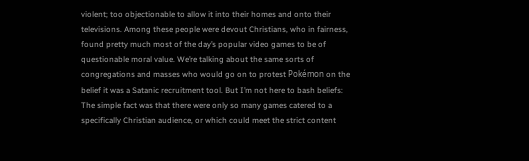violent; too objectionable to allow it into their homes and onto their televisions. Among these people were devout Christians, who in fairness, found pretty much most of the day’s popular video games to be of questionable moral value. We’re talking about the same sorts of congregations and masses who would go on to protest Pokémon on the belief it was a Satanic recruitment tool. But I’m not here to bash beliefs: The simple fact was that there were only so many games catered to a specifically Christian audience, or which could meet the strict content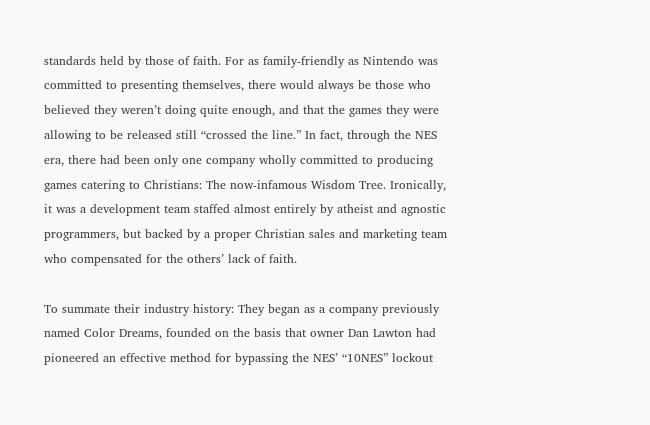standards held by those of faith. For as family-friendly as Nintendo was committed to presenting themselves, there would always be those who believed they weren’t doing quite enough, and that the games they were allowing to be released still “crossed the line.” In fact, through the NES era, there had been only one company wholly committed to producing games catering to Christians: The now-infamous Wisdom Tree. Ironically, it was a development team staffed almost entirely by atheist and agnostic programmers, but backed by a proper Christian sales and marketing team who compensated for the others’ lack of faith.

To summate their industry history: They began as a company previously named Color Dreams, founded on the basis that owner Dan Lawton had pioneered an effective method for bypassing the NES’ “10NES” lockout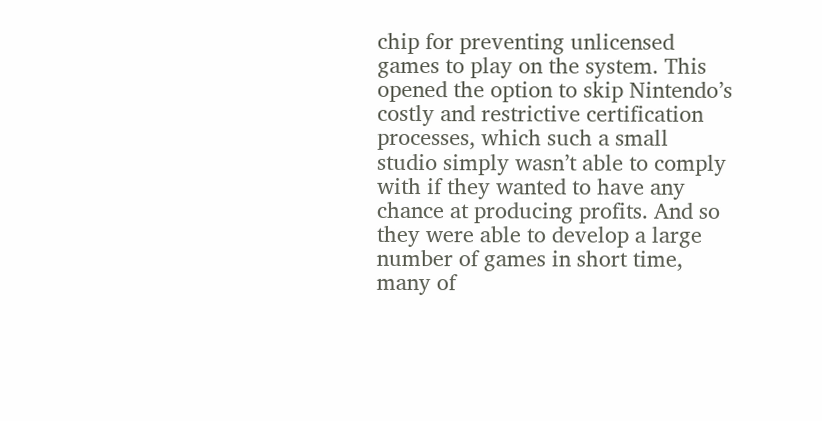chip for preventing unlicensed games to play on the system. This opened the option to skip Nintendo’s costly and restrictive certification processes, which such a small studio simply wasn’t able to comply with if they wanted to have any chance at producing profits. And so they were able to develop a large number of games in short time, many of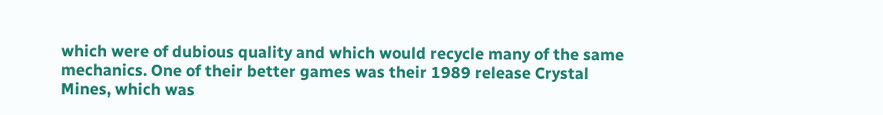which were of dubious quality and which would recycle many of the same mechanics. One of their better games was their 1989 release Crystal Mines, which was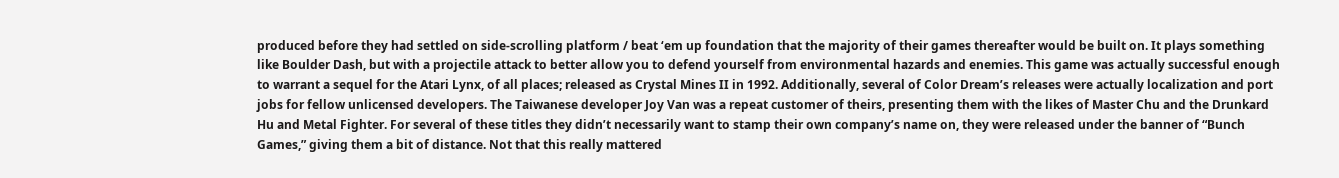produced before they had settled on side-scrolling platform / beat ‘em up foundation that the majority of their games thereafter would be built on. It plays something like Boulder Dash, but with a projectile attack to better allow you to defend yourself from environmental hazards and enemies. This game was actually successful enough to warrant a sequel for the Atari Lynx, of all places; released as Crystal Mines II in 1992. Additionally, several of Color Dream’s releases were actually localization and port jobs for fellow unlicensed developers. The Taiwanese developer Joy Van was a repeat customer of theirs, presenting them with the likes of Master Chu and the Drunkard Hu and Metal Fighter. For several of these titles they didn’t necessarily want to stamp their own company’s name on, they were released under the banner of “Bunch Games,” giving them a bit of distance. Not that this really mattered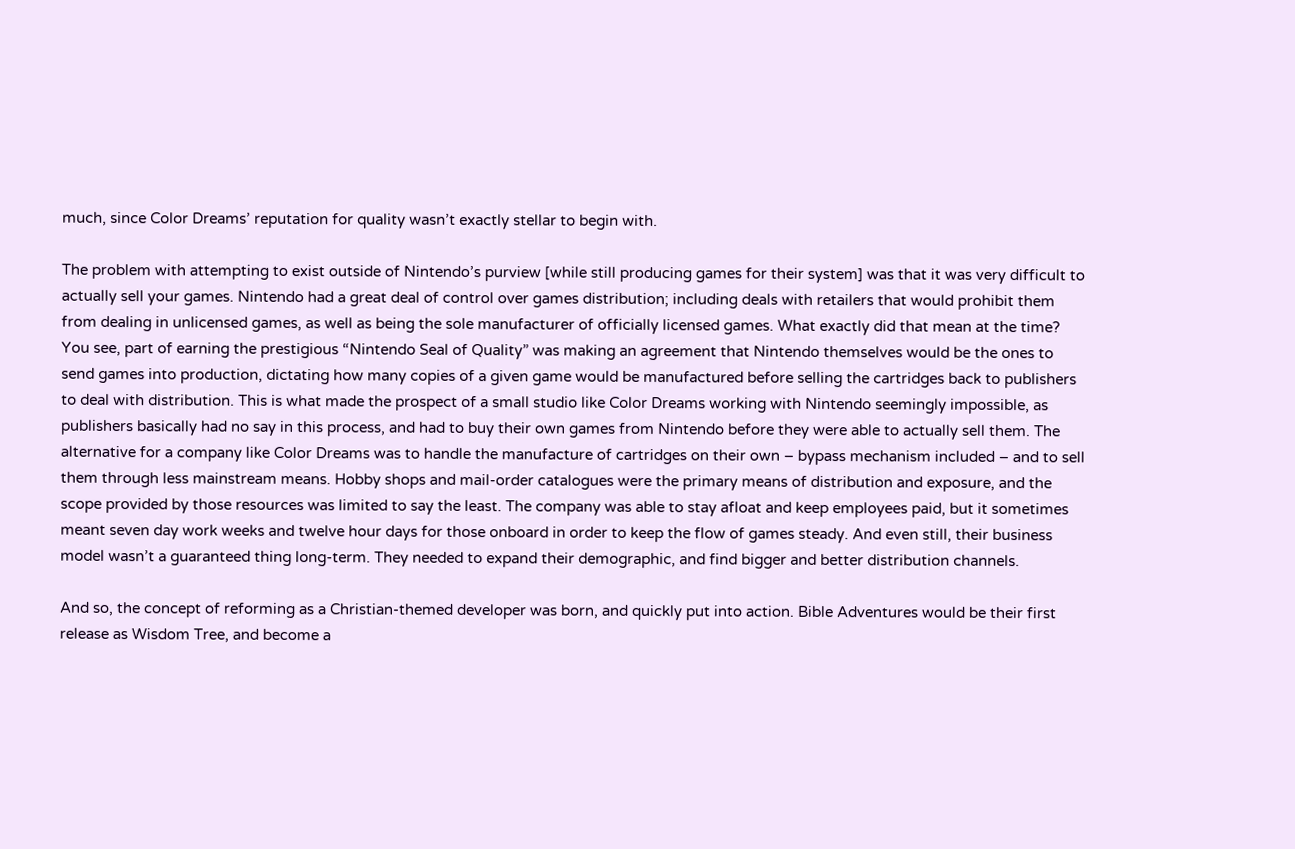much, since Color Dreams’ reputation for quality wasn’t exactly stellar to begin with.

The problem with attempting to exist outside of Nintendo’s purview [while still producing games for their system] was that it was very difficult to actually sell your games. Nintendo had a great deal of control over games distribution; including deals with retailers that would prohibit them from dealing in unlicensed games, as well as being the sole manufacturer of officially licensed games. What exactly did that mean at the time? You see, part of earning the prestigious “Nintendo Seal of Quality” was making an agreement that Nintendo themselves would be the ones to send games into production, dictating how many copies of a given game would be manufactured before selling the cartridges back to publishers to deal with distribution. This is what made the prospect of a small studio like Color Dreams working with Nintendo seemingly impossible, as publishers basically had no say in this process, and had to buy their own games from Nintendo before they were able to actually sell them. The alternative for a company like Color Dreams was to handle the manufacture of cartridges on their own – bypass mechanism included – and to sell them through less mainstream means. Hobby shops and mail-order catalogues were the primary means of distribution and exposure, and the scope provided by those resources was limited to say the least. The company was able to stay afloat and keep employees paid, but it sometimes meant seven day work weeks and twelve hour days for those onboard in order to keep the flow of games steady. And even still, their business model wasn’t a guaranteed thing long-term. They needed to expand their demographic, and find bigger and better distribution channels.

And so, the concept of reforming as a Christian-themed developer was born, and quickly put into action. Bible Adventures would be their first release as Wisdom Tree, and become a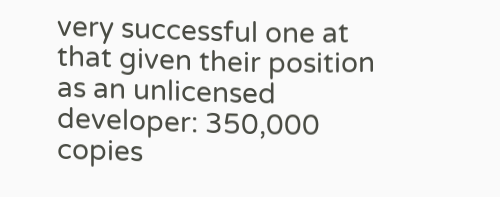very successful one at that given their position as an unlicensed developer: 350,000 copies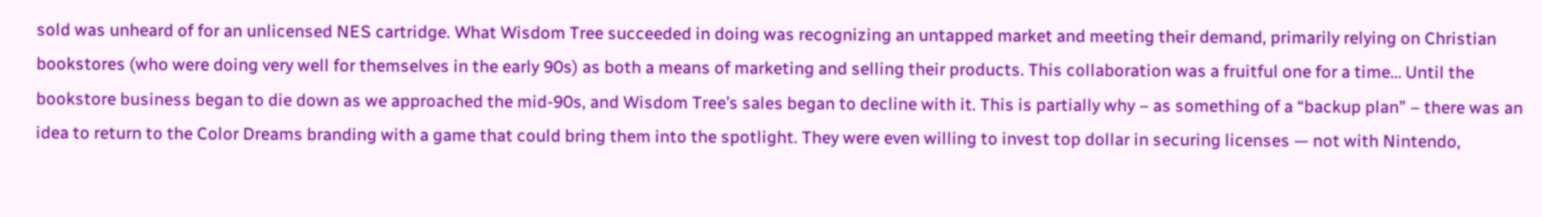sold was unheard of for an unlicensed NES cartridge. What Wisdom Tree succeeded in doing was recognizing an untapped market and meeting their demand, primarily relying on Christian bookstores (who were doing very well for themselves in the early 90s) as both a means of marketing and selling their products. This collaboration was a fruitful one for a time… Until the bookstore business began to die down as we approached the mid-90s, and Wisdom Tree’s sales began to decline with it. This is partially why – as something of a “backup plan” – there was an idea to return to the Color Dreams branding with a game that could bring them into the spotlight. They were even willing to invest top dollar in securing licenses — not with Nintendo,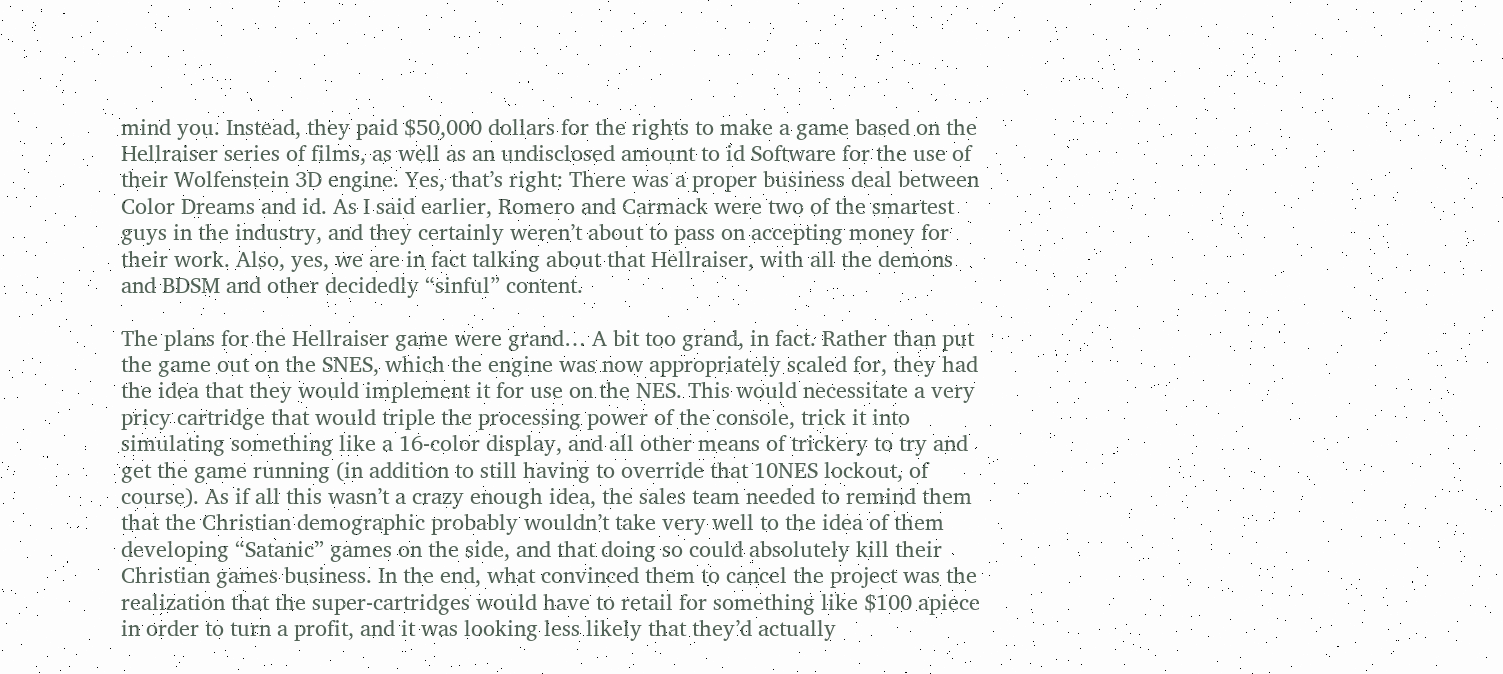mind you. Instead, they paid $50,000 dollars for the rights to make a game based on the Hellraiser series of films, as well as an undisclosed amount to id Software for the use of their Wolfenstein 3D engine. Yes, that’s right: There was a proper business deal between Color Dreams and id. As I said earlier, Romero and Carmack were two of the smartest guys in the industry, and they certainly weren’t about to pass on accepting money for their work. Also, yes, we are in fact talking about that Hellraiser, with all the demons and BDSM and other decidedly “sinful” content.

The plans for the Hellraiser game were grand… A bit too grand, in fact. Rather than put the game out on the SNES, which the engine was now appropriately scaled for, they had the idea that they would implement it for use on the NES. This would necessitate a very pricy cartridge that would triple the processing power of the console, trick it into simulating something like a 16-color display, and all other means of trickery to try and get the game running (in addition to still having to override that 10NES lockout, of course). As if all this wasn’t a crazy enough idea, the sales team needed to remind them that the Christian demographic probably wouldn’t take very well to the idea of them developing “Satanic” games on the side, and that doing so could absolutely kill their Christian games business. In the end, what convinced them to cancel the project was the realization that the super-cartridges would have to retail for something like $100 apiece in order to turn a profit, and it was looking less likely that they’d actually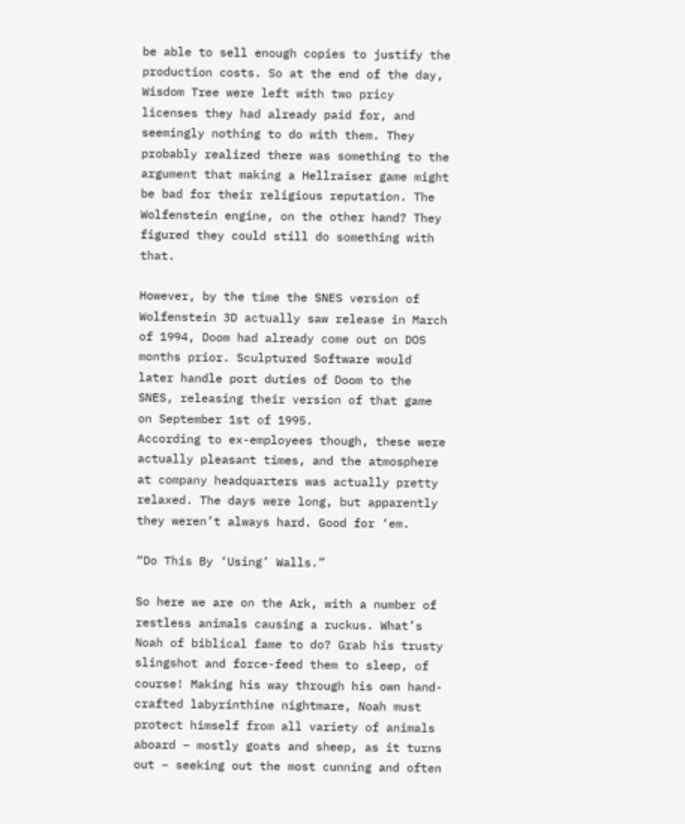be able to sell enough copies to justify the production costs. So at the end of the day, Wisdom Tree were left with two pricy licenses they had already paid for, and seemingly nothing to do with them. They probably realized there was something to the argument that making a Hellraiser game might be bad for their religious reputation. The Wolfenstein engine, on the other hand? They figured they could still do something with that.

However, by the time the SNES version of Wolfenstein 3D actually saw release in March of 1994, Doom had already come out on DOS months prior. Sculptured Software would later handle port duties of Doom to the SNES, releasing their version of that game on September 1st of 1995.
According to ex-employees though, these were actually pleasant times, and the atmosphere at company headquarters was actually pretty relaxed. The days were long, but apparently they weren’t always hard. Good for ‘em.

“Do This By ‘Using’ Walls.”

So here we are on the Ark, with a number of restless animals causing a ruckus. What’s Noah of biblical fame to do? Grab his trusty slingshot and force-feed them to sleep, of course! Making his way through his own hand-crafted labyrinthine nightmare, Noah must protect himself from all variety of animals aboard – mostly goats and sheep, as it turns out – seeking out the most cunning and often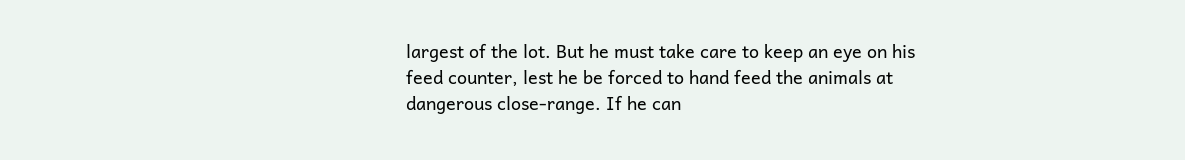largest of the lot. But he must take care to keep an eye on his feed counter, lest he be forced to hand feed the animals at dangerous close-range. If he can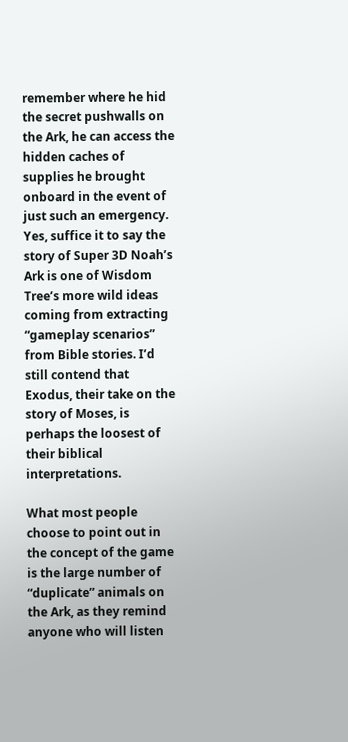remember where he hid the secret pushwalls on the Ark, he can access the hidden caches of supplies he brought onboard in the event of just such an emergency. Yes, suffice it to say the story of Super 3D Noah’s Ark is one of Wisdom Tree’s more wild ideas coming from extracting “gameplay scenarios” from Bible stories. I’d still contend that Exodus, their take on the story of Moses, is perhaps the loosest of their biblical interpretations.

What most people choose to point out in the concept of the game is the large number of “duplicate” animals on the Ark, as they remind anyone who will listen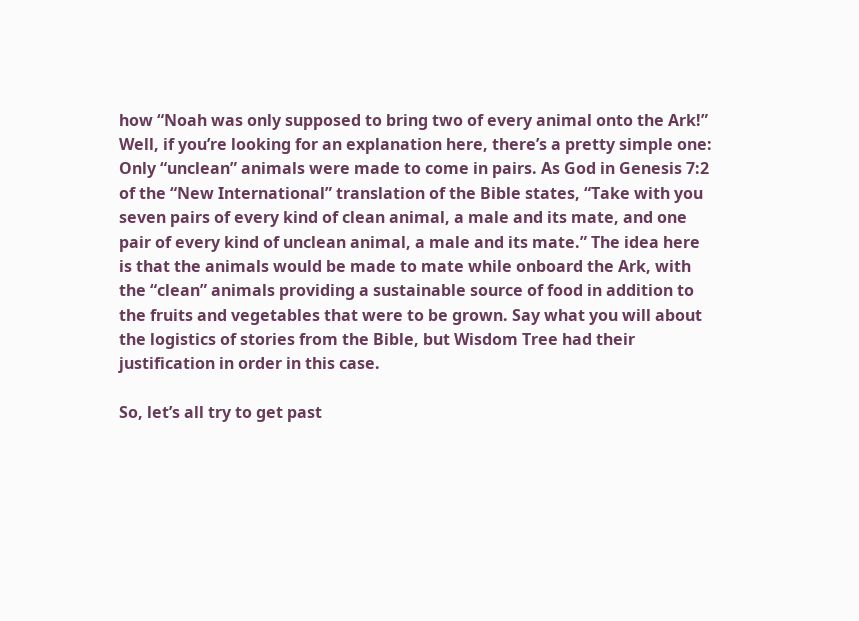how “Noah was only supposed to bring two of every animal onto the Ark!” Well, if you’re looking for an explanation here, there’s a pretty simple one: Only “unclean” animals were made to come in pairs. As God in Genesis 7:2 of the “New International” translation of the Bible states, “Take with you seven pairs of every kind of clean animal, a male and its mate, and one pair of every kind of unclean animal, a male and its mate.” The idea here is that the animals would be made to mate while onboard the Ark, with the “clean” animals providing a sustainable source of food in addition to the fruits and vegetables that were to be grown. Say what you will about the logistics of stories from the Bible, but Wisdom Tree had their justification in order in this case.

So, let’s all try to get past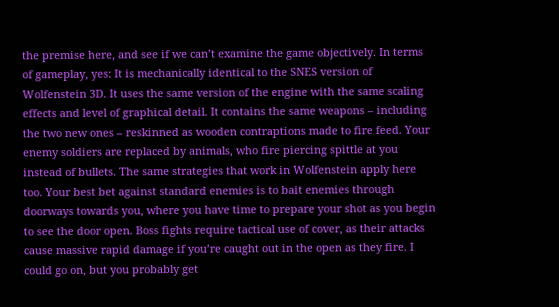the premise here, and see if we can’t examine the game objectively. In terms of gameplay, yes: It is mechanically identical to the SNES version of Wolfenstein 3D. It uses the same version of the engine with the same scaling effects and level of graphical detail. It contains the same weapons – including the two new ones – reskinned as wooden contraptions made to fire feed. Your enemy soldiers are replaced by animals, who fire piercing spittle at you instead of bullets. The same strategies that work in Wolfenstein apply here too. Your best bet against standard enemies is to bait enemies through doorways towards you, where you have time to prepare your shot as you begin to see the door open. Boss fights require tactical use of cover, as their attacks cause massive rapid damage if you’re caught out in the open as they fire. I could go on, but you probably get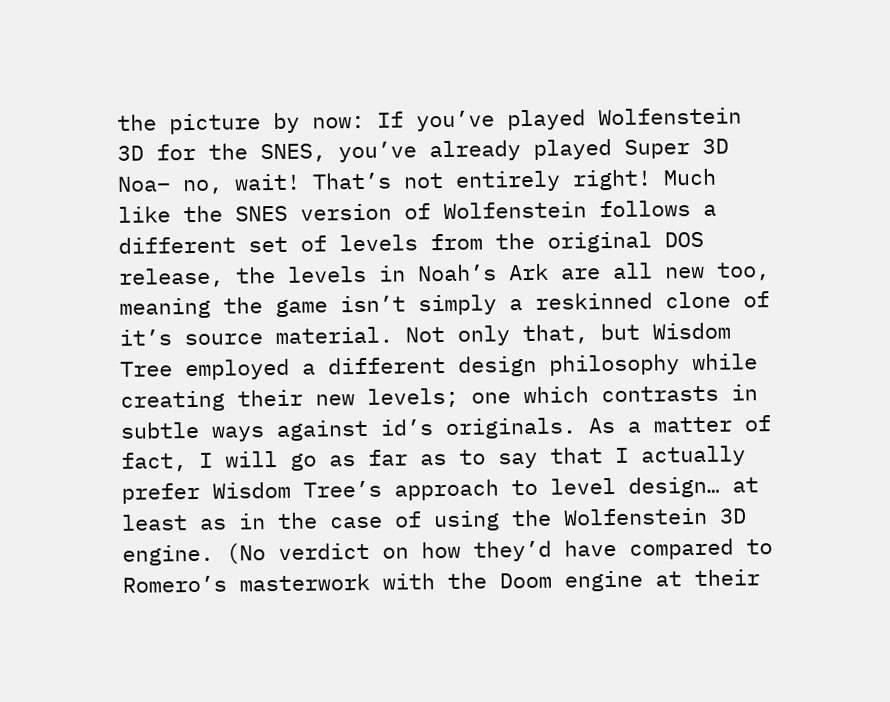the picture by now: If you’ve played Wolfenstein 3D for the SNES, you’ve already played Super 3D Noa– no, wait! That’s not entirely right! Much like the SNES version of Wolfenstein follows a different set of levels from the original DOS release, the levels in Noah’s Ark are all new too, meaning the game isn’t simply a reskinned clone of it’s source material. Not only that, but Wisdom Tree employed a different design philosophy while creating their new levels; one which contrasts in subtle ways against id’s originals. As a matter of fact, I will go as far as to say that I actually prefer Wisdom Tree’s approach to level design… at least as in the case of using the Wolfenstein 3D engine. (No verdict on how they’d have compared to Romero’s masterwork with the Doom engine at their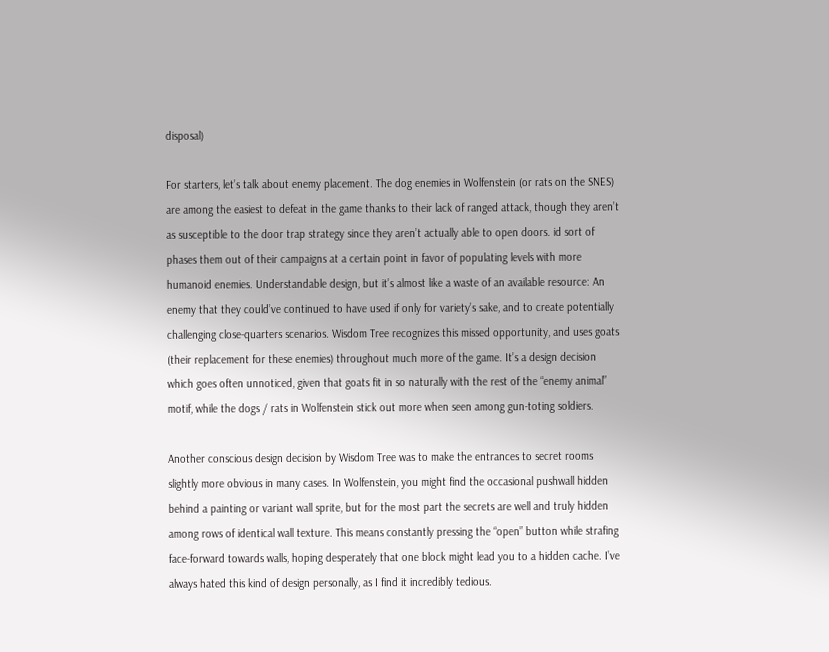disposal)

For starters, let’s talk about enemy placement. The dog enemies in Wolfenstein (or rats on the SNES) are among the easiest to defeat in the game thanks to their lack of ranged attack, though they aren’t as susceptible to the door trap strategy since they aren’t actually able to open doors. id sort of phases them out of their campaigns at a certain point in favor of populating levels with more humanoid enemies. Understandable design, but it’s almost like a waste of an available resource: An enemy that they could’ve continued to have used if only for variety’s sake, and to create potentially challenging close-quarters scenarios. Wisdom Tree recognizes this missed opportunity, and uses goats (their replacement for these enemies) throughout much more of the game. It’s a design decision which goes often unnoticed, given that goats fit in so naturally with the rest of the “enemy animal” motif, while the dogs / rats in Wolfenstein stick out more when seen among gun-toting soldiers.

Another conscious design decision by Wisdom Tree was to make the entrances to secret rooms slightly more obvious in many cases. In Wolfenstein, you might find the occasional pushwall hidden behind a painting or variant wall sprite, but for the most part the secrets are well and truly hidden among rows of identical wall texture. This means constantly pressing the “open” button while strafing face-forward towards walls, hoping desperately that one block might lead you to a hidden cache. I’ve always hated this kind of design personally, as I find it incredibly tedious.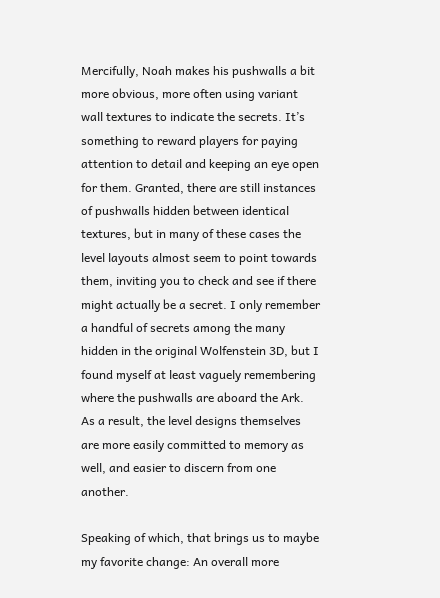Mercifully, Noah makes his pushwalls a bit more obvious, more often using variant wall textures to indicate the secrets. It’s something to reward players for paying attention to detail and keeping an eye open for them. Granted, there are still instances of pushwalls hidden between identical textures, but in many of these cases the level layouts almost seem to point towards them, inviting you to check and see if there might actually be a secret. I only remember a handful of secrets among the many hidden in the original Wolfenstein 3D, but I found myself at least vaguely remembering where the pushwalls are aboard the Ark. As a result, the level designs themselves are more easily committed to memory as well, and easier to discern from one another.

Speaking of which, that brings us to maybe my favorite change: An overall more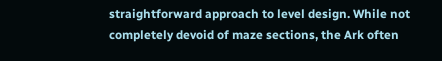straightforward approach to level design. While not completely devoid of maze sections, the Ark often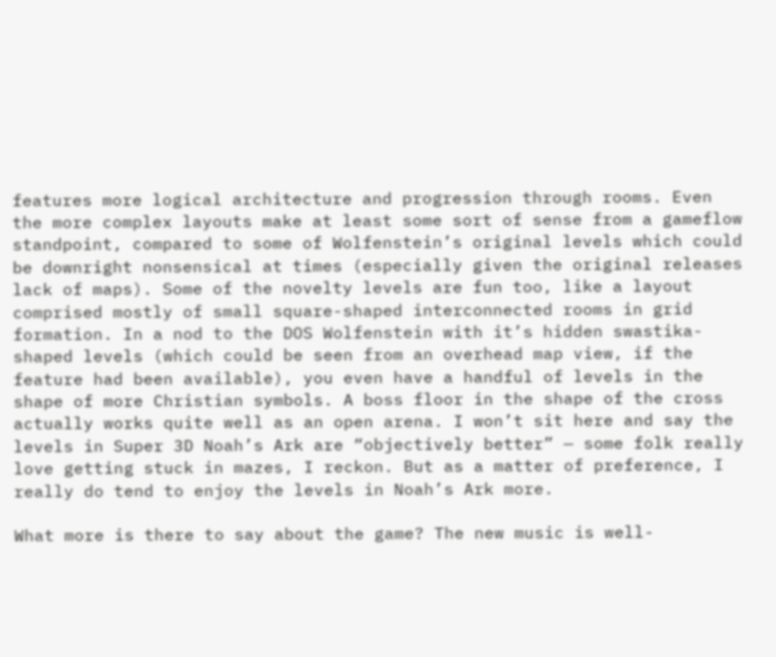features more logical architecture and progression through rooms. Even the more complex layouts make at least some sort of sense from a gameflow standpoint, compared to some of Wolfenstein’s original levels which could be downright nonsensical at times (especially given the original releases lack of maps). Some of the novelty levels are fun too, like a layout comprised mostly of small square-shaped interconnected rooms in grid formation. In a nod to the DOS Wolfenstein with it’s hidden swastika-shaped levels (which could be seen from an overhead map view, if the feature had been available), you even have a handful of levels in the shape of more Christian symbols. A boss floor in the shape of the cross actually works quite well as an open arena. I won’t sit here and say the levels in Super 3D Noah’s Ark are “objectively better” — some folk really love getting stuck in mazes, I reckon. But as a matter of preference, I really do tend to enjoy the levels in Noah’s Ark more.

What more is there to say about the game? The new music is well-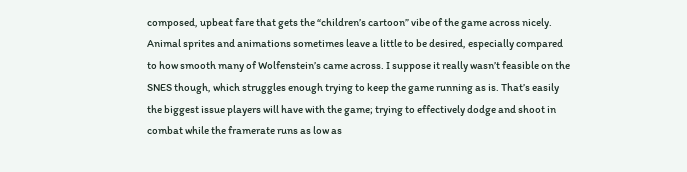composed, upbeat fare that gets the “children’s cartoon” vibe of the game across nicely. Animal sprites and animations sometimes leave a little to be desired, especially compared to how smooth many of Wolfenstein’s came across. I suppose it really wasn’t feasible on the SNES though, which struggles enough trying to keep the game running as is. That’s easily the biggest issue players will have with the game; trying to effectively dodge and shoot in combat while the framerate runs as low as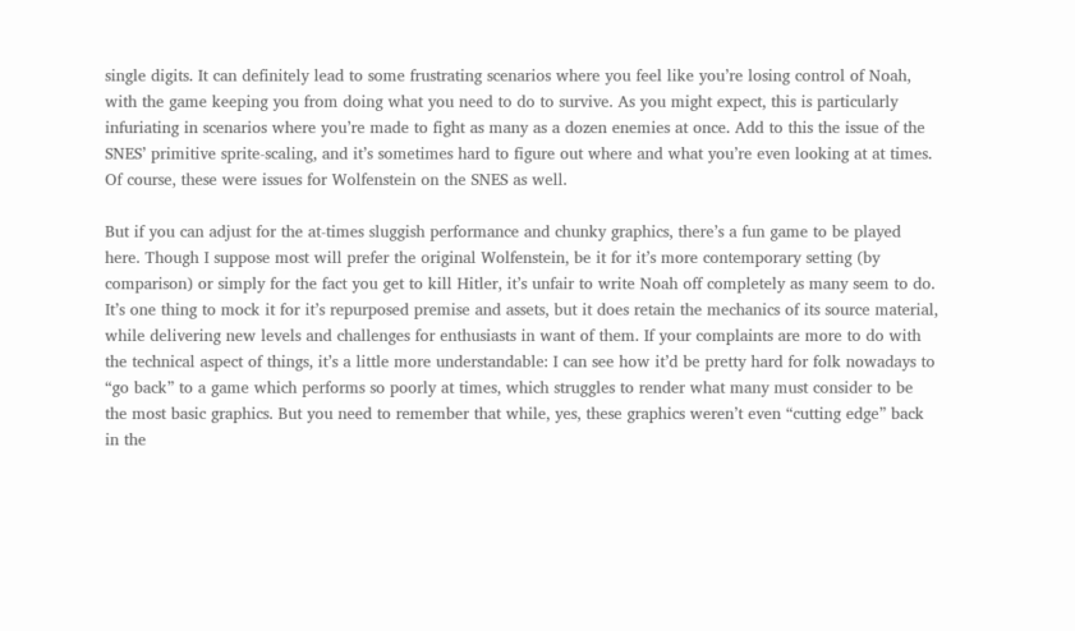single digits. It can definitely lead to some frustrating scenarios where you feel like you’re losing control of Noah, with the game keeping you from doing what you need to do to survive. As you might expect, this is particularly infuriating in scenarios where you’re made to fight as many as a dozen enemies at once. Add to this the issue of the SNES’ primitive sprite-scaling, and it’s sometimes hard to figure out where and what you’re even looking at at times. Of course, these were issues for Wolfenstein on the SNES as well.

But if you can adjust for the at-times sluggish performance and chunky graphics, there’s a fun game to be played here. Though I suppose most will prefer the original Wolfenstein, be it for it’s more contemporary setting (by comparison) or simply for the fact you get to kill Hitler, it’s unfair to write Noah off completely as many seem to do. It’s one thing to mock it for it’s repurposed premise and assets, but it does retain the mechanics of its source material, while delivering new levels and challenges for enthusiasts in want of them. If your complaints are more to do with the technical aspect of things, it’s a little more understandable: I can see how it’d be pretty hard for folk nowadays to “go back” to a game which performs so poorly at times, which struggles to render what many must consider to be the most basic graphics. But you need to remember that while, yes, these graphics weren’t even “cutting edge” back in the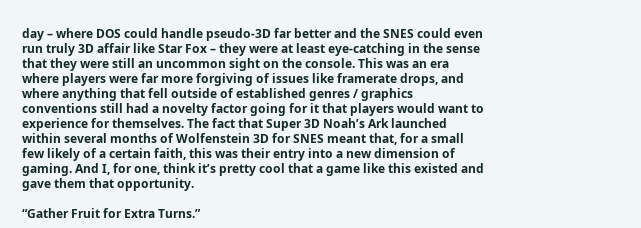day – where DOS could handle pseudo-3D far better and the SNES could even run truly 3D affair like Star Fox – they were at least eye-catching in the sense that they were still an uncommon sight on the console. This was an era where players were far more forgiving of issues like framerate drops, and where anything that fell outside of established genres / graphics conventions still had a novelty factor going for it that players would want to experience for themselves. The fact that Super 3D Noah’s Ark launched within several months of Wolfenstein 3D for SNES meant that, for a small few likely of a certain faith, this was their entry into a new dimension of gaming. And I, for one, think it’s pretty cool that a game like this existed and gave them that opportunity.

“Gather Fruit for Extra Turns.”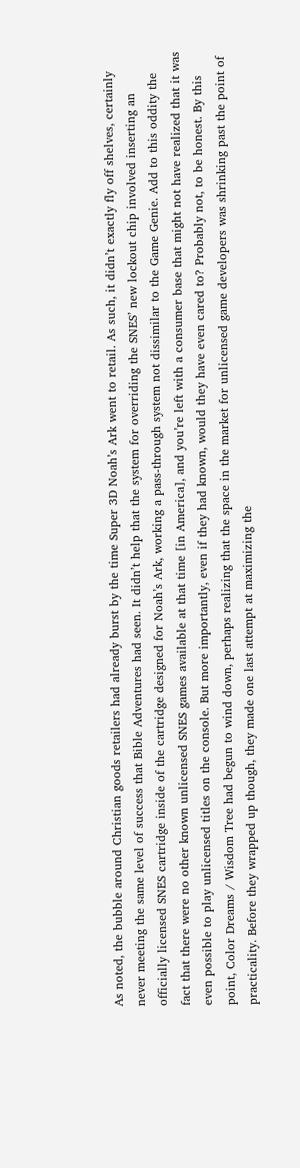As noted, the bubble around Christian goods retailers had already burst by the time Super 3D Noah’s Ark went to retail. As such, it didn’t exactly fly off shelves, certainly never meeting the same level of success that Bible Adventures had seen. It didn’t help that the system for overriding the SNES’ new lockout chip involved inserting an officially licensed SNES cartridge inside of the cartridge designed for Noah’s Ark, working a pass-through system not dissimilar to the Game Genie. Add to this oddity the fact that there were no other known unlicensed SNES games available at that time [in America], and you’re left with a consumer base that might not have realized that it was even possible to play unlicensed titles on the console. But more importantly, even if they had known, would they have even cared to? Probably not, to be honest. By this point, Color Dreams / Wisdom Tree had begun to wind down, perhaps realizing that the space in the market for unlicensed game developers was shrinking past the point of practicality. Before they wrapped up though, they made one last attempt at maximizing the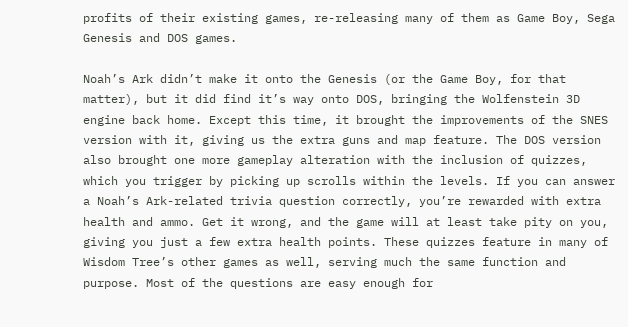profits of their existing games, re-releasing many of them as Game Boy, Sega Genesis and DOS games.

Noah’s Ark didn’t make it onto the Genesis (or the Game Boy, for that matter), but it did find it’s way onto DOS, bringing the Wolfenstein 3D engine back home. Except this time, it brought the improvements of the SNES version with it, giving us the extra guns and map feature. The DOS version also brought one more gameplay alteration with the inclusion of quizzes, which you trigger by picking up scrolls within the levels. If you can answer a Noah’s Ark-related trivia question correctly, you’re rewarded with extra health and ammo. Get it wrong, and the game will at least take pity on you, giving you just a few extra health points. These quizzes feature in many of Wisdom Tree’s other games as well, serving much the same function and purpose. Most of the questions are easy enough for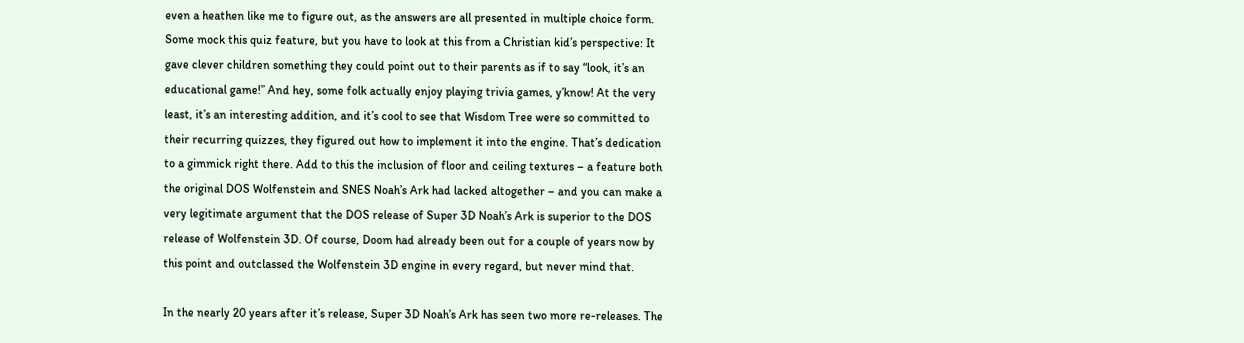even a heathen like me to figure out, as the answers are all presented in multiple choice form. Some mock this quiz feature, but you have to look at this from a Christian kid’s perspective: It gave clever children something they could point out to their parents as if to say “look, it’s an educational game!” And hey, some folk actually enjoy playing trivia games, y’know! At the very least, it’s an interesting addition, and it’s cool to see that Wisdom Tree were so committed to their recurring quizzes, they figured out how to implement it into the engine. That’s dedication to a gimmick right there. Add to this the inclusion of floor and ceiling textures – a feature both the original DOS Wolfenstein and SNES Noah’s Ark had lacked altogether – and you can make a very legitimate argument that the DOS release of Super 3D Noah’s Ark is superior to the DOS release of Wolfenstein 3D. Of course, Doom had already been out for a couple of years now by this point and outclassed the Wolfenstein 3D engine in every regard, but never mind that.

In the nearly 20 years after it’s release, Super 3D Noah’s Ark has seen two more re-releases. The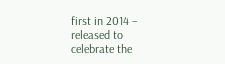first in 2014 – released to celebrate the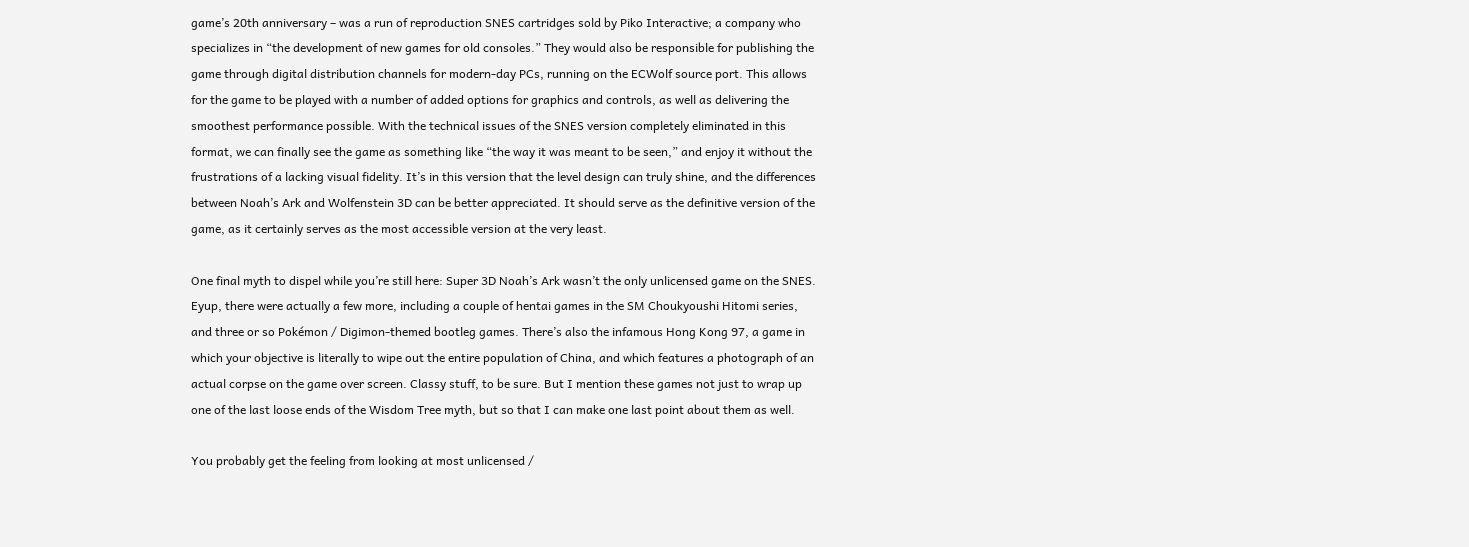game’s 20th anniversary – was a run of reproduction SNES cartridges sold by Piko Interactive; a company who specializes in “the development of new games for old consoles.” They would also be responsible for publishing the game through digital distribution channels for modern-day PCs, running on the ECWolf source port. This allows for the game to be played with a number of added options for graphics and controls, as well as delivering the smoothest performance possible. With the technical issues of the SNES version completely eliminated in this format, we can finally see the game as something like “the way it was meant to be seen,” and enjoy it without the frustrations of a lacking visual fidelity. It’s in this version that the level design can truly shine, and the differences between Noah’s Ark and Wolfenstein 3D can be better appreciated. It should serve as the definitive version of the game, as it certainly serves as the most accessible version at the very least.

One final myth to dispel while you’re still here: Super 3D Noah’s Ark wasn’t the only unlicensed game on the SNES. Eyup, there were actually a few more, including a couple of hentai games in the SM Choukyoushi Hitomi series, and three or so Pokémon / Digimon-themed bootleg games. There’s also the infamous Hong Kong 97, a game in which your objective is literally to wipe out the entire population of China, and which features a photograph of an actual corpse on the game over screen. Classy stuff, to be sure. But I mention these games not just to wrap up one of the last loose ends of the Wisdom Tree myth, but so that I can make one last point about them as well.

You probably get the feeling from looking at most unlicensed /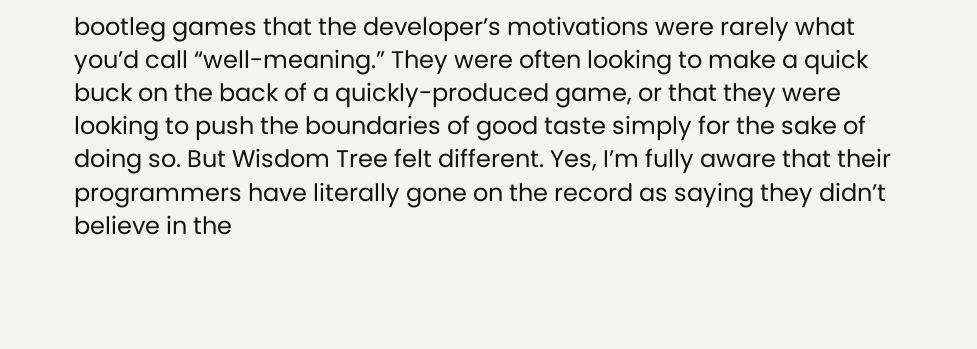bootleg games that the developer’s motivations were rarely what you’d call “well-meaning.” They were often looking to make a quick buck on the back of a quickly-produced game, or that they were looking to push the boundaries of good taste simply for the sake of doing so. But Wisdom Tree felt different. Yes, I’m fully aware that their programmers have literally gone on the record as saying they didn’t believe in the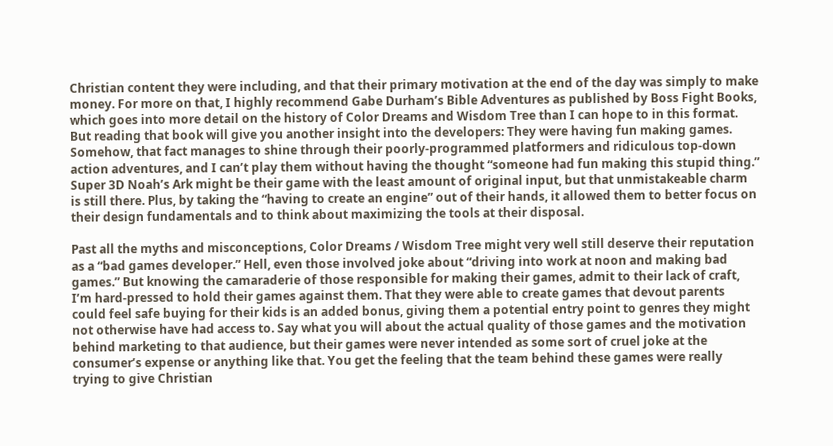Christian content they were including, and that their primary motivation at the end of the day was simply to make money. For more on that, I highly recommend Gabe Durham’s Bible Adventures as published by Boss Fight Books, which goes into more detail on the history of Color Dreams and Wisdom Tree than I can hope to in this format. But reading that book will give you another insight into the developers: They were having fun making games. Somehow, that fact manages to shine through their poorly-programmed platformers and ridiculous top-down action adventures, and I can’t play them without having the thought “someone had fun making this stupid thing.” Super 3D Noah’s Ark might be their game with the least amount of original input, but that unmistakeable charm is still there. Plus, by taking the “having to create an engine” out of their hands, it allowed them to better focus on their design fundamentals and to think about maximizing the tools at their disposal.

Past all the myths and misconceptions, Color Dreams / Wisdom Tree might very well still deserve their reputation as a “bad games developer.” Hell, even those involved joke about “driving into work at noon and making bad games.” But knowing the camaraderie of those responsible for making their games, admit to their lack of craft, I’m hard-pressed to hold their games against them. That they were able to create games that devout parents could feel safe buying for their kids is an added bonus, giving them a potential entry point to genres they might not otherwise have had access to. Say what you will about the actual quality of those games and the motivation behind marketing to that audience, but their games were never intended as some sort of cruel joke at the consumer’s expense or anything like that. You get the feeling that the team behind these games were really trying to give Christian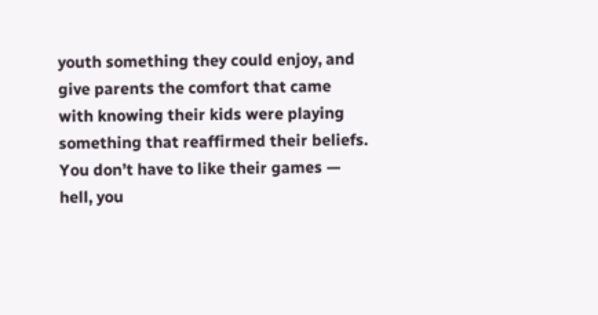youth something they could enjoy, and give parents the comfort that came with knowing their kids were playing something that reaffirmed their beliefs. You don’t have to like their games — hell, you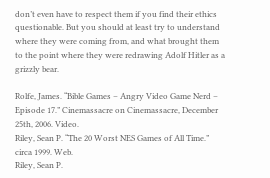don’t even have to respect them if you find their ethics questionable. But you should at least try to understand where they were coming from, and what brought them to the point where they were redrawing Adolf Hitler as a grizzly bear.

Rolfe, James. “Bible Games – Angry Video Game Nerd – Episode 17.” Cinemassacre on Cinemassacre, December 25th, 2006. Video.
Riley, Sean P. “The 20 Worst NES Games of All Time.” circa 1999. Web.
Riley, Sean P.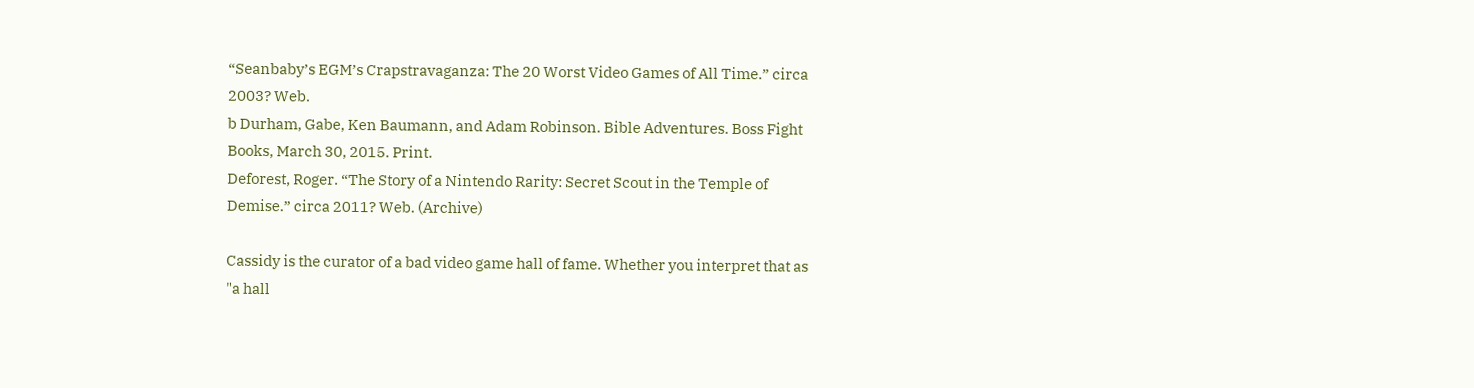“Seanbaby’s EGM’s Crapstravaganza: The 20 Worst Video Games of All Time.” circa 2003? Web.
b Durham, Gabe, Ken Baumann, and Adam Robinson. Bible Adventures. Boss Fight Books, March 30, 2015. Print.
Deforest, Roger. “The Story of a Nintendo Rarity: Secret Scout in the Temple of Demise.” circa 2011? Web. (Archive)

Cassidy is the curator of a bad video game hall of fame. Whether you interpret that as "a hall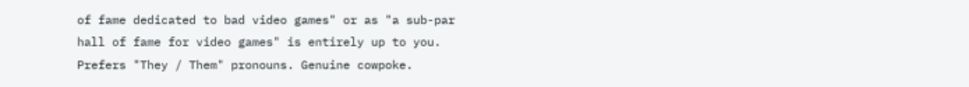of fame dedicated to bad video games" or as "a sub-par hall of fame for video games" is entirely up to you. Prefers "They / Them" pronouns. Genuine cowpoke.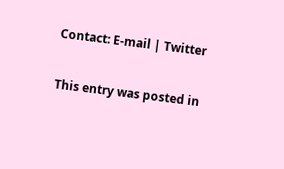Contact: E-mail | Twitter

This entry was posted in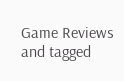Game Reviews and tagged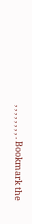, , , , , , , , . Bookmark the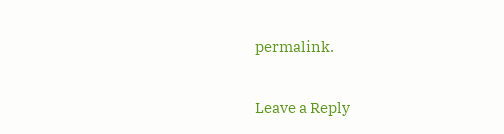permalink.

Leave a Reply